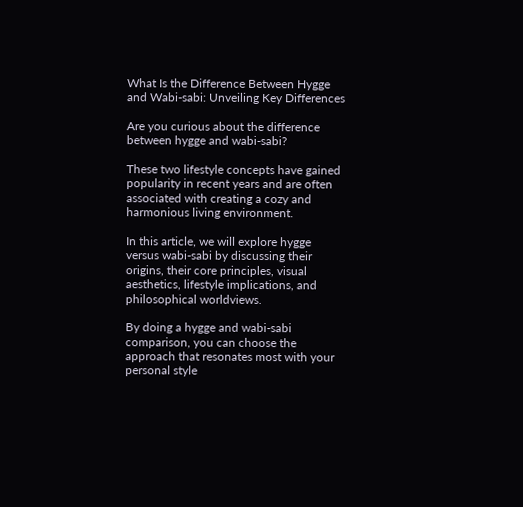What Is the Difference Between Hygge and Wabi-sabi: Unveiling Key Differences

Are you curious about the difference between hygge and wabi-sabi?

These two lifestyle concepts have gained popularity in recent years and are often associated with creating a cozy and harmonious living environment.

In this article, we will explore hygge versus wabi-sabi by discussing their origins, their core principles, visual aesthetics, lifestyle implications, and philosophical worldviews.

By doing a hygge and wabi-sabi comparison, you can choose the approach that resonates most with your personal style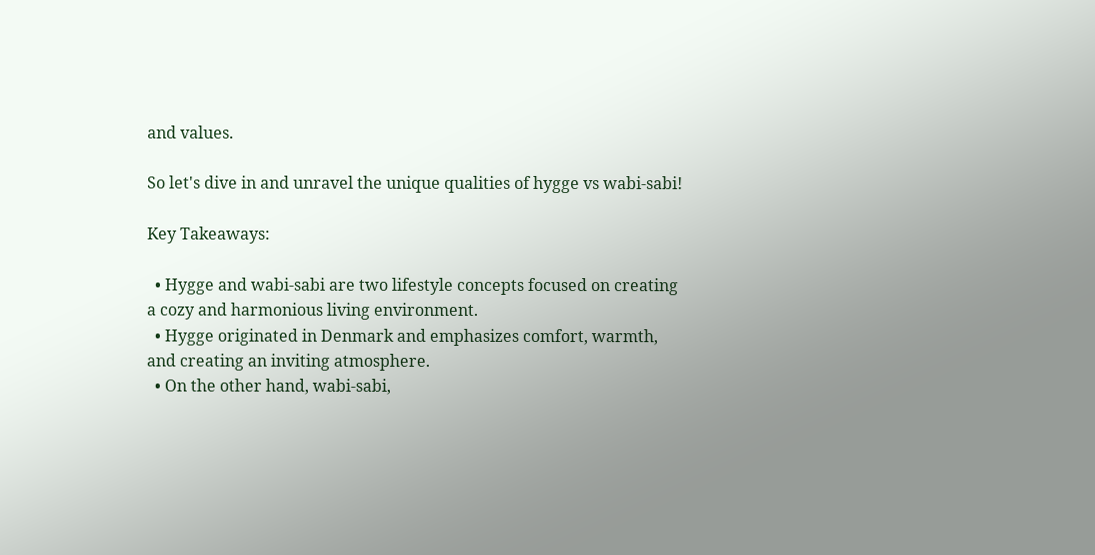and values.

So let's dive in and unravel the unique qualities of hygge vs wabi-sabi!

Key Takeaways:

  • Hygge and wabi-sabi are two lifestyle concepts focused on creating a cozy and harmonious living environment.
  • Hygge originated in Denmark and emphasizes comfort, warmth, and creating an inviting atmosphere.
  • On the other hand, wabi-sabi,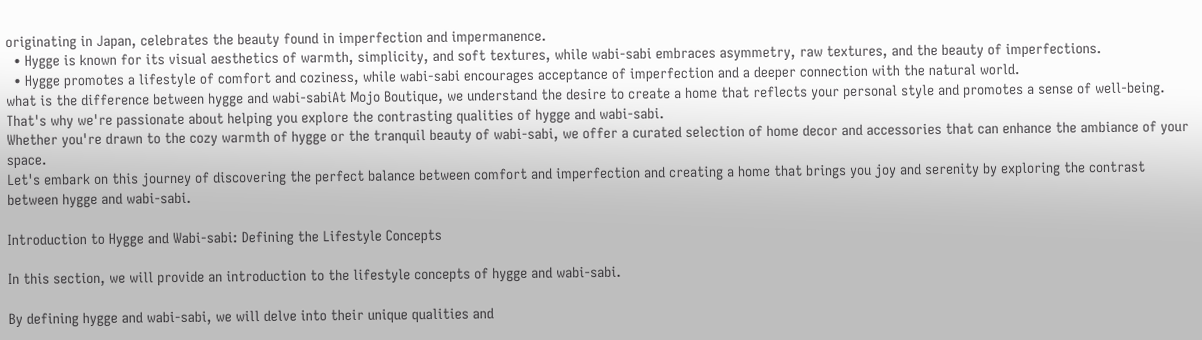originating in Japan, celebrates the beauty found in imperfection and impermanence.
  • Hygge is known for its visual aesthetics of warmth, simplicity, and soft textures, while wabi-sabi embraces asymmetry, raw textures, and the beauty of imperfections.
  • Hygge promotes a lifestyle of comfort and coziness, while wabi-sabi encourages acceptance of imperfection and a deeper connection with the natural world.
what is the difference between hygge and wabi-sabiAt Mojo Boutique, we understand the desire to create a home that reflects your personal style and promotes a sense of well-being.
That's why we're passionate about helping you explore the contrasting qualities of hygge and wabi-sabi.
Whether you're drawn to the cozy warmth of hygge or the tranquil beauty of wabi-sabi, we offer a curated selection of home decor and accessories that can enhance the ambiance of your space.
Let's embark on this journey of discovering the perfect balance between comfort and imperfection and creating a home that brings you joy and serenity by exploring the contrast between hygge and wabi-sabi.

Introduction to Hygge and Wabi-sabi: Defining the Lifestyle Concepts

In this section, we will provide an introduction to the lifestyle concepts of hygge and wabi-sabi.

By defining hygge and wabi-sabi, we will delve into their unique qualities and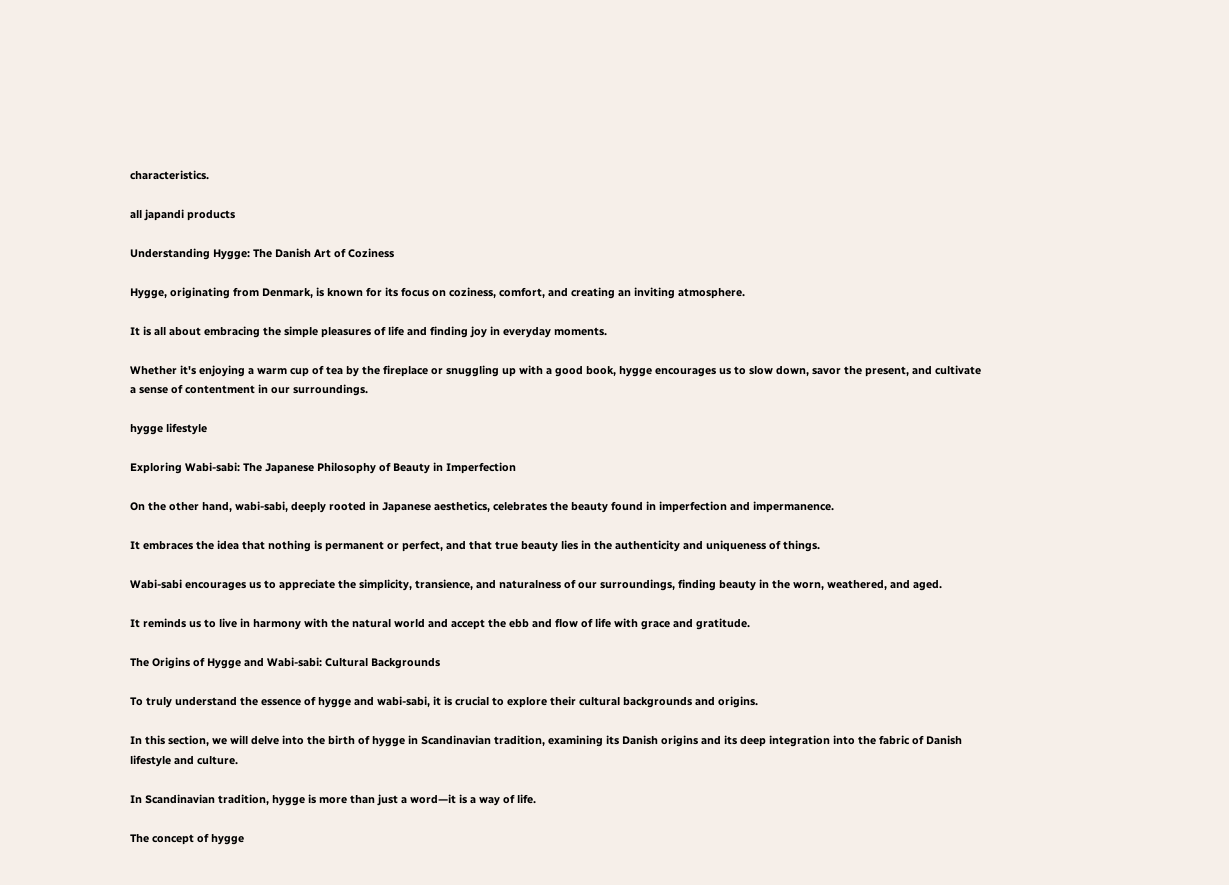characteristics.

all japandi products

Understanding Hygge: The Danish Art of Coziness

Hygge, originating from Denmark, is known for its focus on coziness, comfort, and creating an inviting atmosphere.

It is all about embracing the simple pleasures of life and finding joy in everyday moments.

Whether it's enjoying a warm cup of tea by the fireplace or snuggling up with a good book, hygge encourages us to slow down, savor the present, and cultivate a sense of contentment in our surroundings.

hygge lifestyle

Exploring Wabi-sabi: The Japanese Philosophy of Beauty in Imperfection

On the other hand, wabi-sabi, deeply rooted in Japanese aesthetics, celebrates the beauty found in imperfection and impermanence.

It embraces the idea that nothing is permanent or perfect, and that true beauty lies in the authenticity and uniqueness of things.

Wabi-sabi encourages us to appreciate the simplicity, transience, and naturalness of our surroundings, finding beauty in the worn, weathered, and aged.

It reminds us to live in harmony with the natural world and accept the ebb and flow of life with grace and gratitude.

The Origins of Hygge and Wabi-sabi: Cultural Backgrounds

To truly understand the essence of hygge and wabi-sabi, it is crucial to explore their cultural backgrounds and origins.

In this section, we will delve into the birth of hygge in Scandinavian tradition, examining its Danish origins and its deep integration into the fabric of Danish lifestyle and culture.

In Scandinavian tradition, hygge is more than just a word—it is a way of life.

The concept of hygge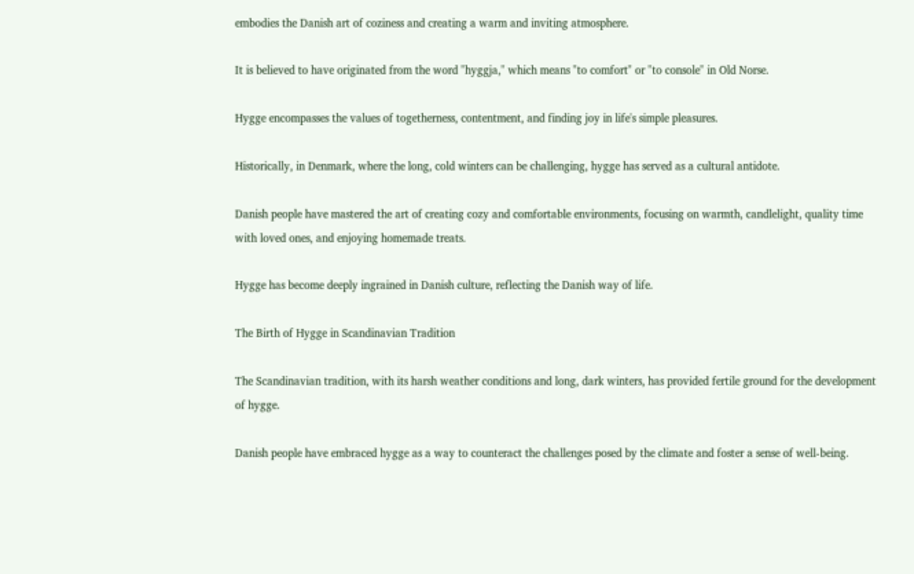embodies the Danish art of coziness and creating a warm and inviting atmosphere.

It is believed to have originated from the word "hyggja," which means "to comfort" or "to console" in Old Norse.

Hygge encompasses the values of togetherness, contentment, and finding joy in life's simple pleasures.

Historically, in Denmark, where the long, cold winters can be challenging, hygge has served as a cultural antidote.

Danish people have mastered the art of creating cozy and comfortable environments, focusing on warmth, candlelight, quality time with loved ones, and enjoying homemade treats.

Hygge has become deeply ingrained in Danish culture, reflecting the Danish way of life.

The Birth of Hygge in Scandinavian Tradition

The Scandinavian tradition, with its harsh weather conditions and long, dark winters, has provided fertile ground for the development of hygge.

Danish people have embraced hygge as a way to counteract the challenges posed by the climate and foster a sense of well-being.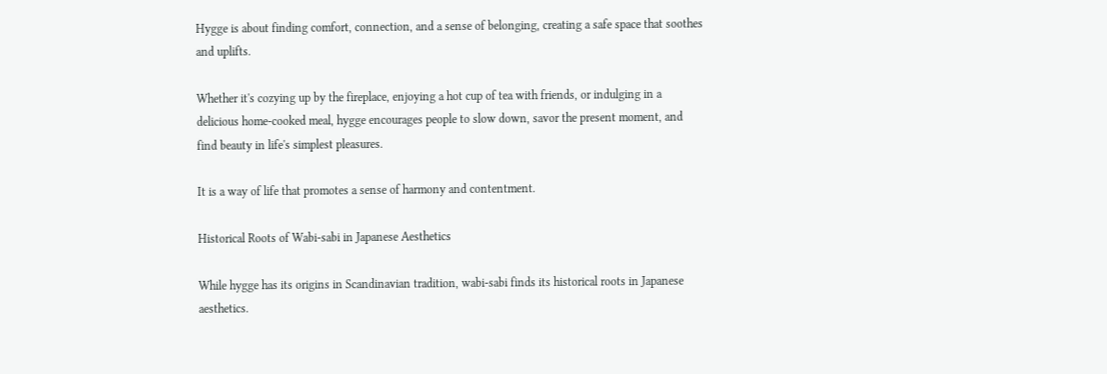Hygge is about finding comfort, connection, and a sense of belonging, creating a safe space that soothes and uplifts.

Whether it's cozying up by the fireplace, enjoying a hot cup of tea with friends, or indulging in a delicious home-cooked meal, hygge encourages people to slow down, savor the present moment, and find beauty in life's simplest pleasures.

It is a way of life that promotes a sense of harmony and contentment.

Historical Roots of Wabi-sabi in Japanese Aesthetics

While hygge has its origins in Scandinavian tradition, wabi-sabi finds its historical roots in Japanese aesthetics.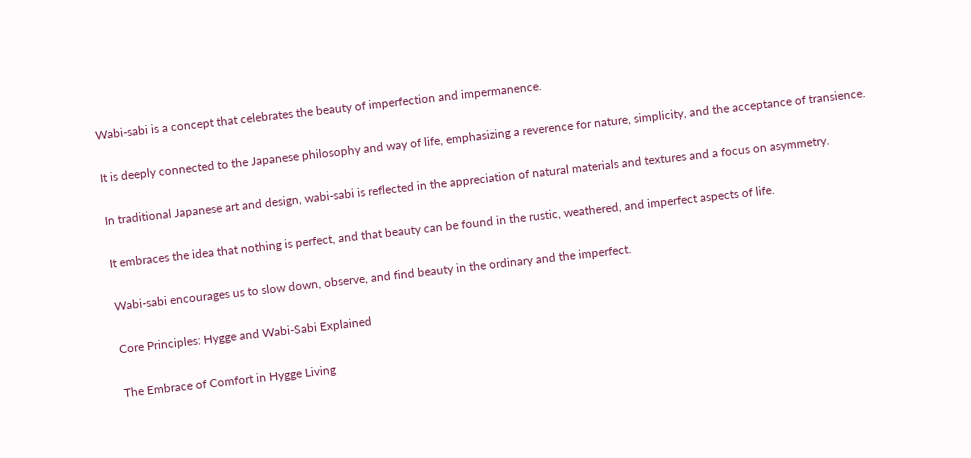Wabi-sabi is a concept that celebrates the beauty of imperfection and impermanence.

It is deeply connected to the Japanese philosophy and way of life, emphasizing a reverence for nature, simplicity, and the acceptance of transience.

In traditional Japanese art and design, wabi-sabi is reflected in the appreciation of natural materials and textures and a focus on asymmetry.

It embraces the idea that nothing is perfect, and that beauty can be found in the rustic, weathered, and imperfect aspects of life.

Wabi-sabi encourages us to slow down, observe, and find beauty in the ordinary and the imperfect.

Core Principles: Hygge and Wabi-Sabi Explained

The Embrace of Comfort in Hygge Living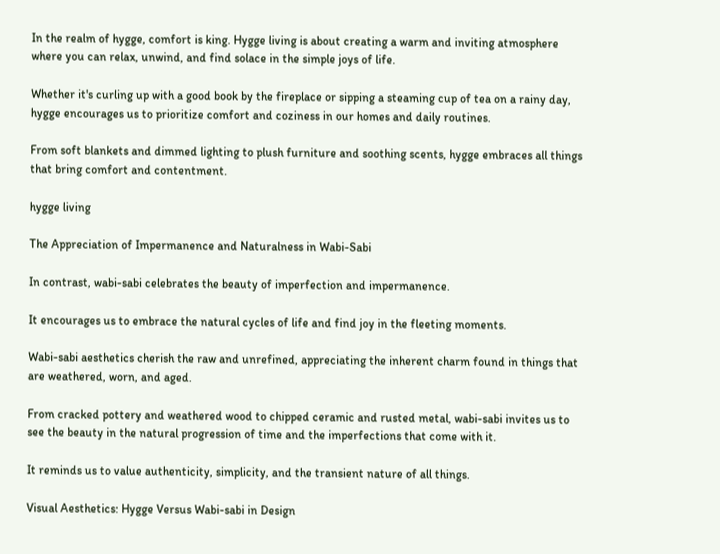In the realm of hygge, comfort is king. Hygge living is about creating a warm and inviting atmosphere where you can relax, unwind, and find solace in the simple joys of life.

Whether it's curling up with a good book by the fireplace or sipping a steaming cup of tea on a rainy day, hygge encourages us to prioritize comfort and coziness in our homes and daily routines.

From soft blankets and dimmed lighting to plush furniture and soothing scents, hygge embraces all things that bring comfort and contentment.

hygge living

The Appreciation of Impermanence and Naturalness in Wabi-Sabi

In contrast, wabi-sabi celebrates the beauty of imperfection and impermanence.

It encourages us to embrace the natural cycles of life and find joy in the fleeting moments.

Wabi-sabi aesthetics cherish the raw and unrefined, appreciating the inherent charm found in things that are weathered, worn, and aged.

From cracked pottery and weathered wood to chipped ceramic and rusted metal, wabi-sabi invites us to see the beauty in the natural progression of time and the imperfections that come with it.

It reminds us to value authenticity, simplicity, and the transient nature of all things.

Visual Aesthetics: Hygge Versus Wabi-sabi in Design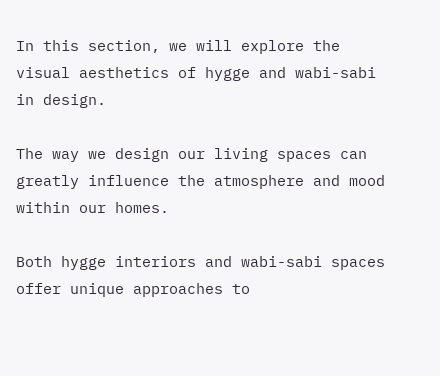In this section, we will explore the visual aesthetics of hygge and wabi-sabi in design.

The way we design our living spaces can greatly influence the atmosphere and mood within our homes.

Both hygge interiors and wabi-sabi spaces offer unique approaches to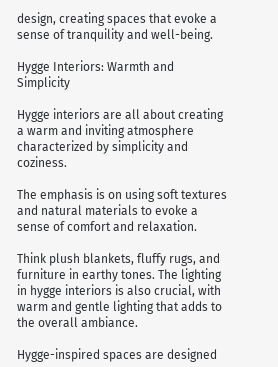design, creating spaces that evoke a sense of tranquility and well-being.

Hygge Interiors: Warmth and Simplicity

Hygge interiors are all about creating a warm and inviting atmosphere characterized by simplicity and coziness.

The emphasis is on using soft textures and natural materials to evoke a sense of comfort and relaxation.

Think plush blankets, fluffy rugs, and furniture in earthy tones. The lighting in hygge interiors is also crucial, with warm and gentle lighting that adds to the overall ambiance.

Hygge-inspired spaces are designed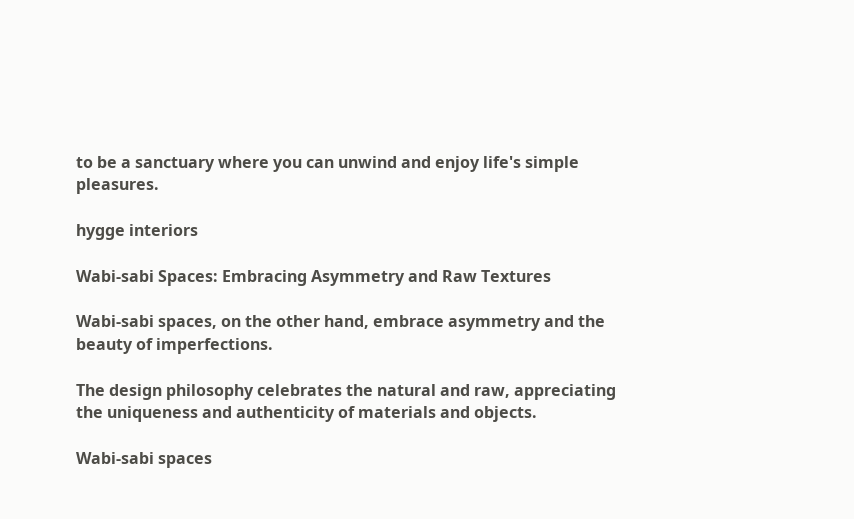to be a sanctuary where you can unwind and enjoy life's simple pleasures.

hygge interiors

Wabi-sabi Spaces: Embracing Asymmetry and Raw Textures

Wabi-sabi spaces, on the other hand, embrace asymmetry and the beauty of imperfections.

The design philosophy celebrates the natural and raw, appreciating the uniqueness and authenticity of materials and objects.

Wabi-sabi spaces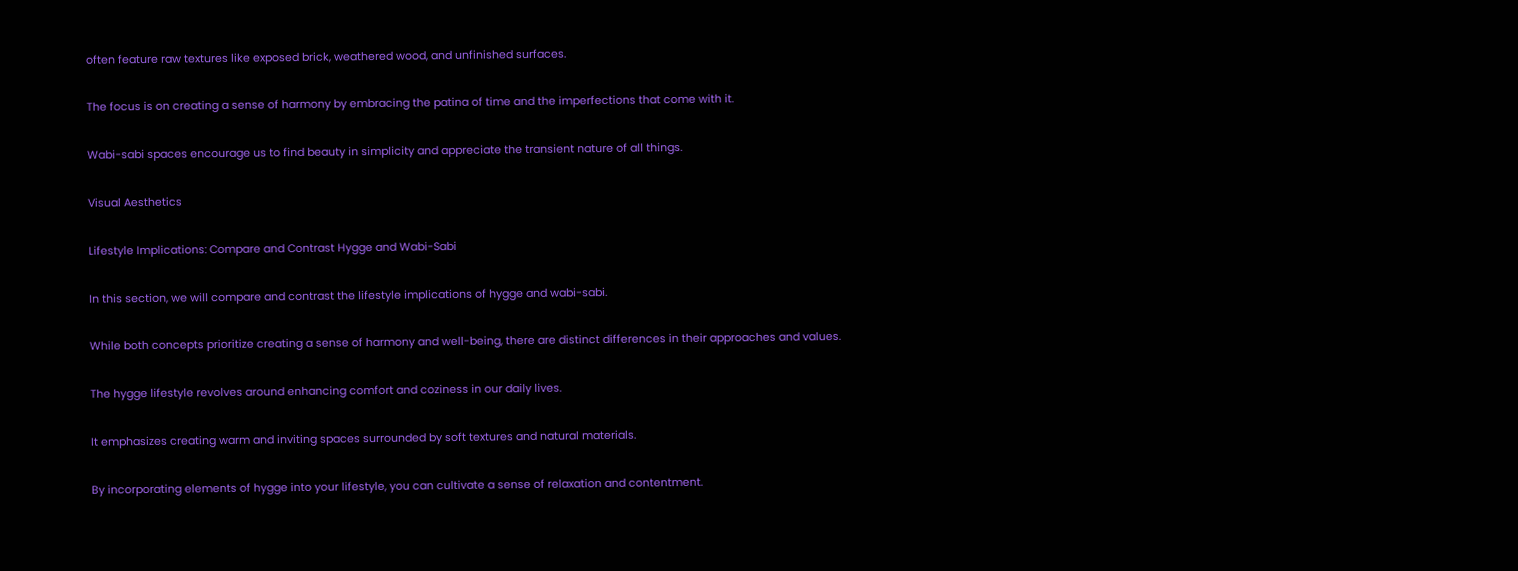often feature raw textures like exposed brick, weathered wood, and unfinished surfaces.

The focus is on creating a sense of harmony by embracing the patina of time and the imperfections that come with it.

Wabi-sabi spaces encourage us to find beauty in simplicity and appreciate the transient nature of all things.

Visual Aesthetics

Lifestyle Implications: Compare and Contrast Hygge and Wabi-Sabi

In this section, we will compare and contrast the lifestyle implications of hygge and wabi-sabi.

While both concepts prioritize creating a sense of harmony and well-being, there are distinct differences in their approaches and values.

The hygge lifestyle revolves around enhancing comfort and coziness in our daily lives.

It emphasizes creating warm and inviting spaces surrounded by soft textures and natural materials.

By incorporating elements of hygge into your lifestyle, you can cultivate a sense of relaxation and contentment.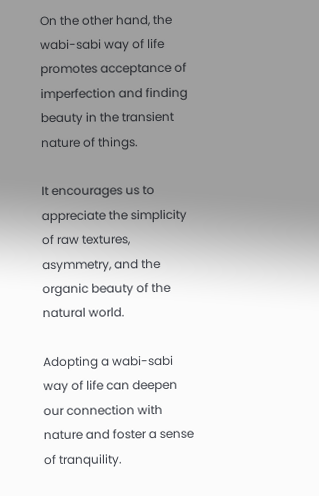On the other hand, the wabi-sabi way of life promotes acceptance of imperfection and finding beauty in the transient nature of things.

It encourages us to appreciate the simplicity of raw textures, asymmetry, and the organic beauty of the natural world.

Adopting a wabi-sabi way of life can deepen our connection with nature and foster a sense of tranquility.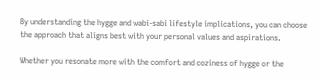By understanding the hygge and wabi-sabi lifestyle implications, you can choose the approach that aligns best with your personal values and aspirations.

Whether you resonate more with the comfort and coziness of hygge or the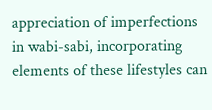appreciation of imperfections in wabi-sabi, incorporating elements of these lifestyles can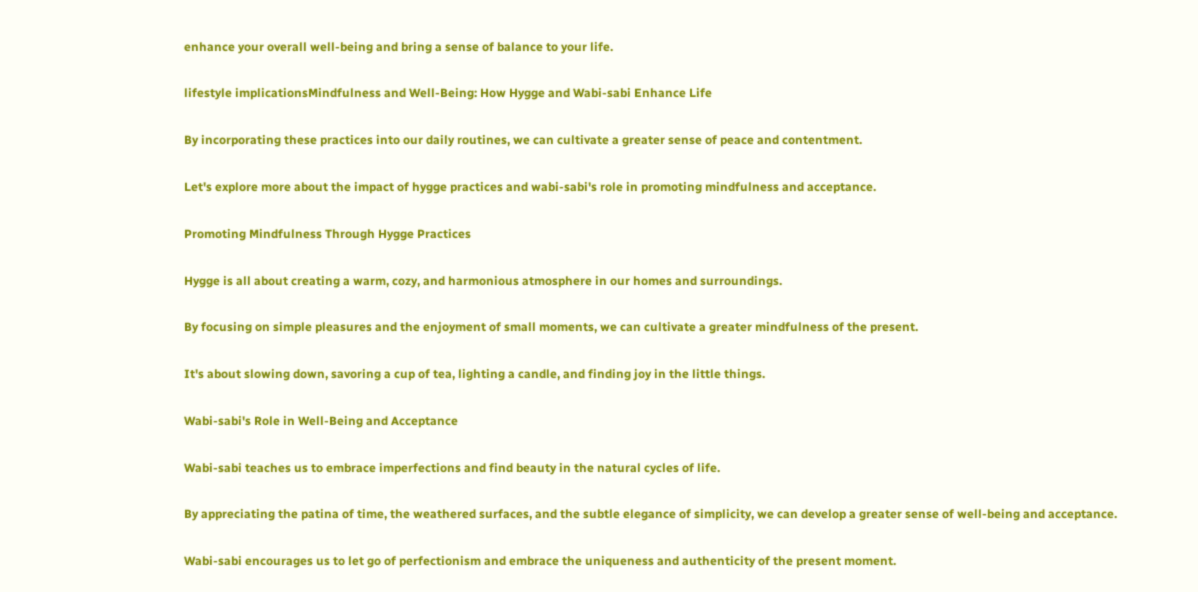enhance your overall well-being and bring a sense of balance to your life.

lifestyle implicationsMindfulness and Well-Being: How Hygge and Wabi-sabi Enhance Life

By incorporating these practices into our daily routines, we can cultivate a greater sense of peace and contentment.

Let's explore more about the impact of hygge practices and wabi-sabi's role in promoting mindfulness and acceptance.

Promoting Mindfulness Through Hygge Practices

Hygge is all about creating a warm, cozy, and harmonious atmosphere in our homes and surroundings.

By focusing on simple pleasures and the enjoyment of small moments, we can cultivate a greater mindfulness of the present.

It's about slowing down, savoring a cup of tea, lighting a candle, and finding joy in the little things.

Wabi-sabi's Role in Well-Being and Acceptance

Wabi-sabi teaches us to embrace imperfections and find beauty in the natural cycles of life.

By appreciating the patina of time, the weathered surfaces, and the subtle elegance of simplicity, we can develop a greater sense of well-being and acceptance.

Wabi-sabi encourages us to let go of perfectionism and embrace the uniqueness and authenticity of the present moment.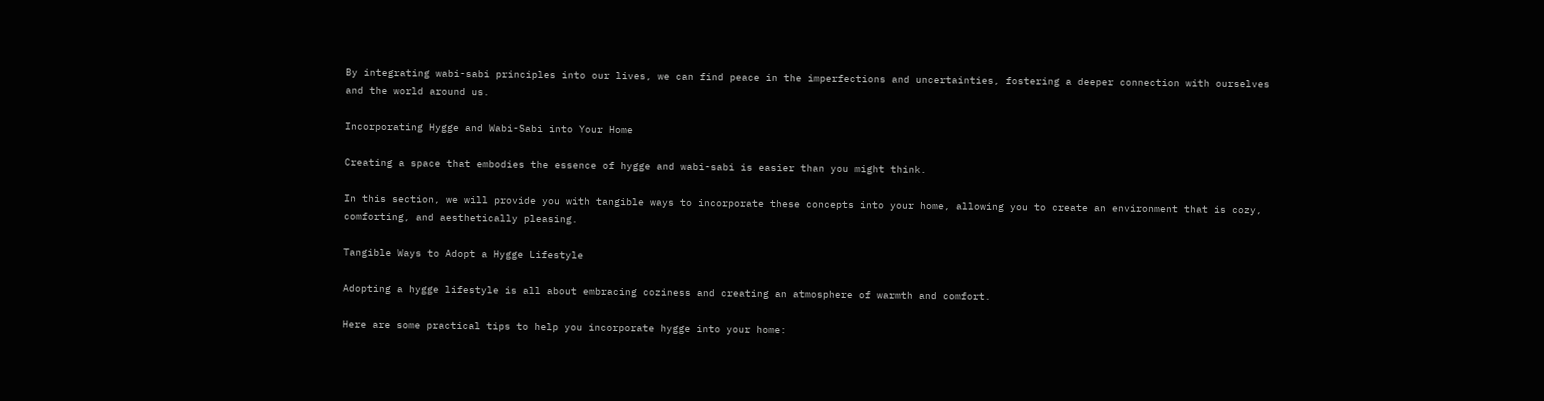By integrating wabi-sabi principles into our lives, we can find peace in the imperfections and uncertainties, fostering a deeper connection with ourselves and the world around us.

Incorporating Hygge and Wabi-Sabi into Your Home

Creating a space that embodies the essence of hygge and wabi-sabi is easier than you might think.

In this section, we will provide you with tangible ways to incorporate these concepts into your home, allowing you to create an environment that is cozy, comforting, and aesthetically pleasing.

Tangible Ways to Adopt a Hygge Lifestyle

Adopting a hygge lifestyle is all about embracing coziness and creating an atmosphere of warmth and comfort.

Here are some practical tips to help you incorporate hygge into your home: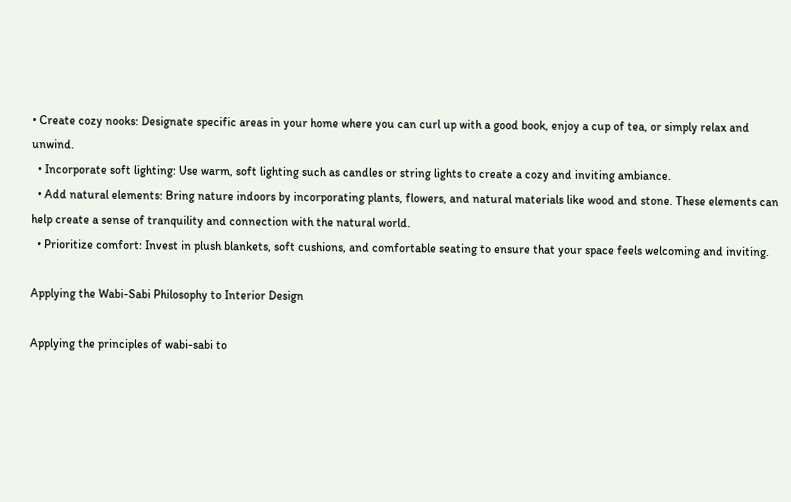• Create cozy nooks: Designate specific areas in your home where you can curl up with a good book, enjoy a cup of tea, or simply relax and unwind.
  • Incorporate soft lighting: Use warm, soft lighting such as candles or string lights to create a cozy and inviting ambiance.
  • Add natural elements: Bring nature indoors by incorporating plants, flowers, and natural materials like wood and stone. These elements can help create a sense of tranquility and connection with the natural world.
  • Prioritize comfort: Invest in plush blankets, soft cushions, and comfortable seating to ensure that your space feels welcoming and inviting.

Applying the Wabi-Sabi Philosophy to Interior Design

Applying the principles of wabi-sabi to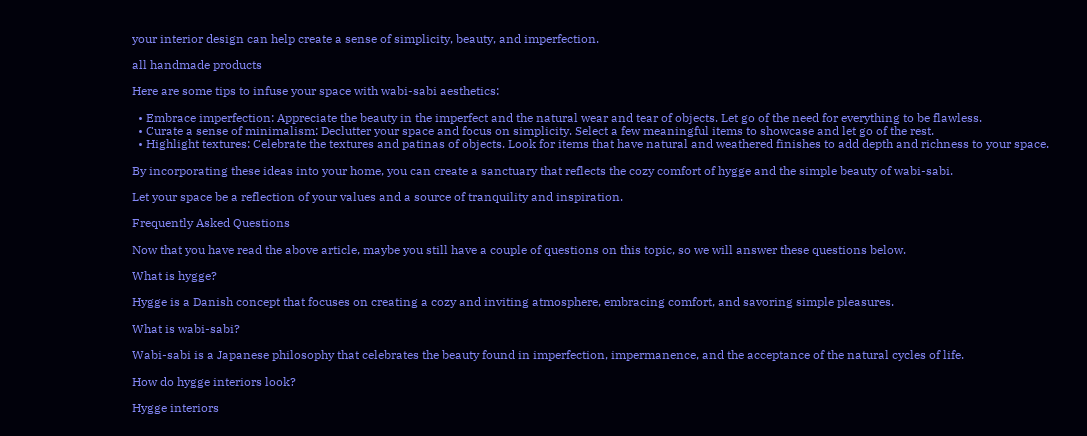your interior design can help create a sense of simplicity, beauty, and imperfection.

all handmade products

Here are some tips to infuse your space with wabi-sabi aesthetics:

  • Embrace imperfection: Appreciate the beauty in the imperfect and the natural wear and tear of objects. Let go of the need for everything to be flawless.
  • Curate a sense of minimalism: Declutter your space and focus on simplicity. Select a few meaningful items to showcase and let go of the rest.
  • Highlight textures: Celebrate the textures and patinas of objects. Look for items that have natural and weathered finishes to add depth and richness to your space.

By incorporating these ideas into your home, you can create a sanctuary that reflects the cozy comfort of hygge and the simple beauty of wabi-sabi.

Let your space be a reflection of your values and a source of tranquility and inspiration.

Frequently Asked Questions

Now that you have read the above article, maybe you still have a couple of questions on this topic, so we will answer these questions below.

What is hygge?

Hygge is a Danish concept that focuses on creating a cozy and inviting atmosphere, embracing comfort, and savoring simple pleasures.

What is wabi-sabi?

Wabi-sabi is a Japanese philosophy that celebrates the beauty found in imperfection, impermanence, and the acceptance of the natural cycles of life.

How do hygge interiors look?

Hygge interiors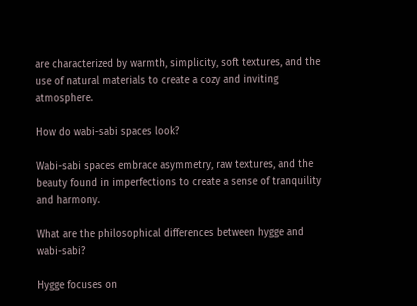are characterized by warmth, simplicity, soft textures, and the use of natural materials to create a cozy and inviting atmosphere.

How do wabi-sabi spaces look?

Wabi-sabi spaces embrace asymmetry, raw textures, and the beauty found in imperfections to create a sense of tranquility and harmony.

What are the philosophical differences between hygge and wabi-sabi?

Hygge focuses on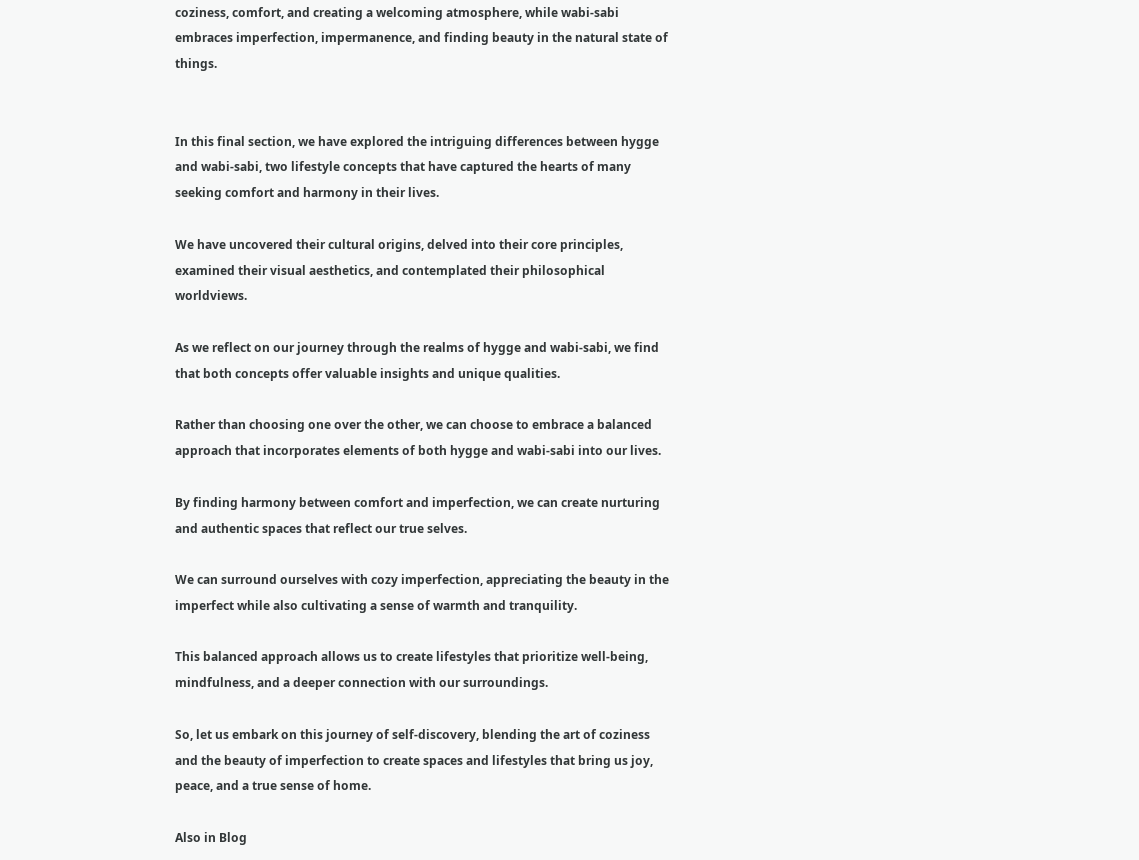coziness, comfort, and creating a welcoming atmosphere, while wabi-sabi embraces imperfection, impermanence, and finding beauty in the natural state of things.


In this final section, we have explored the intriguing differences between hygge and wabi-sabi, two lifestyle concepts that have captured the hearts of many seeking comfort and harmony in their lives.

We have uncovered their cultural origins, delved into their core principles, examined their visual aesthetics, and contemplated their philosophical worldviews.

As we reflect on our journey through the realms of hygge and wabi-sabi, we find that both concepts offer valuable insights and unique qualities.

Rather than choosing one over the other, we can choose to embrace a balanced approach that incorporates elements of both hygge and wabi-sabi into our lives.

By finding harmony between comfort and imperfection, we can create nurturing and authentic spaces that reflect our true selves.

We can surround ourselves with cozy imperfection, appreciating the beauty in the imperfect while also cultivating a sense of warmth and tranquility.

This balanced approach allows us to create lifestyles that prioritize well-being, mindfulness, and a deeper connection with our surroundings.

So, let us embark on this journey of self-discovery, blending the art of coziness and the beauty of imperfection to create spaces and lifestyles that bring us joy, peace, and a true sense of home.

Also in Blog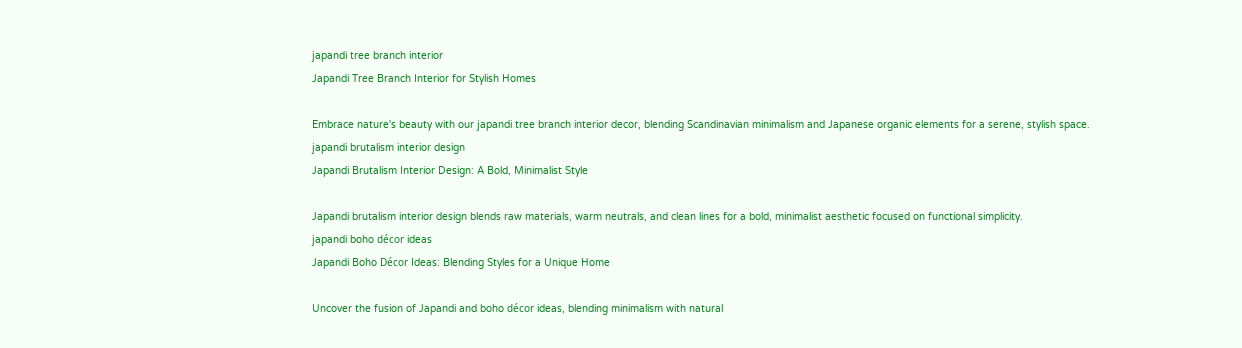japandi tree branch interior
Japandi Tree Branch Interior for Stylish Homes

Embrace nature's beauty with our japandi tree branch interior decor, blending Scandinavian minimalism and Japanese organic elements for a serene, stylish space.
japandi brutalism interior design
Japandi Brutalism Interior Design: A Bold, Minimalist Style

Japandi brutalism interior design blends raw materials, warm neutrals, and clean lines for a bold, minimalist aesthetic focused on functional simplicity.
japandi boho décor ideas
Japandi Boho Décor Ideas: Blending Styles for a Unique Home

Uncover the fusion of Japandi and boho décor ideas, blending minimalism with natural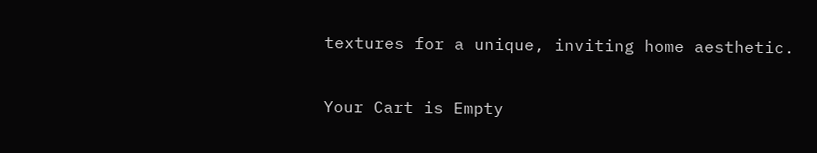textures for a unique, inviting home aesthetic.

Your Cart is Empty